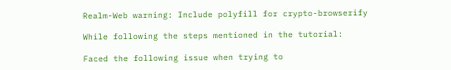Realm-Web warning: Include polyfill for crypto-browserify

While following the steps mentioned in the tutorial:

Faced the following issue when trying to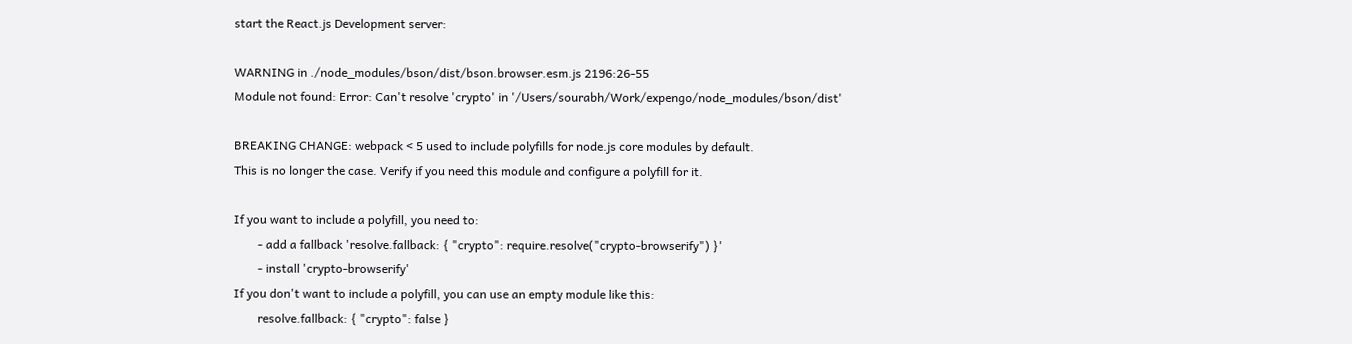start the React.js Development server:

WARNING in ./node_modules/bson/dist/bson.browser.esm.js 2196:26-55
Module not found: Error: Can't resolve 'crypto' in '/Users/sourabh/Work/expengo/node_modules/bson/dist'

BREAKING CHANGE: webpack < 5 used to include polyfills for node.js core modules by default.
This is no longer the case. Verify if you need this module and configure a polyfill for it.

If you want to include a polyfill, you need to:
        - add a fallback 'resolve.fallback: { "crypto": require.resolve("crypto-browserify") }'
        - install 'crypto-browserify'
If you don't want to include a polyfill, you can use an empty module like this:
        resolve.fallback: { "crypto": false }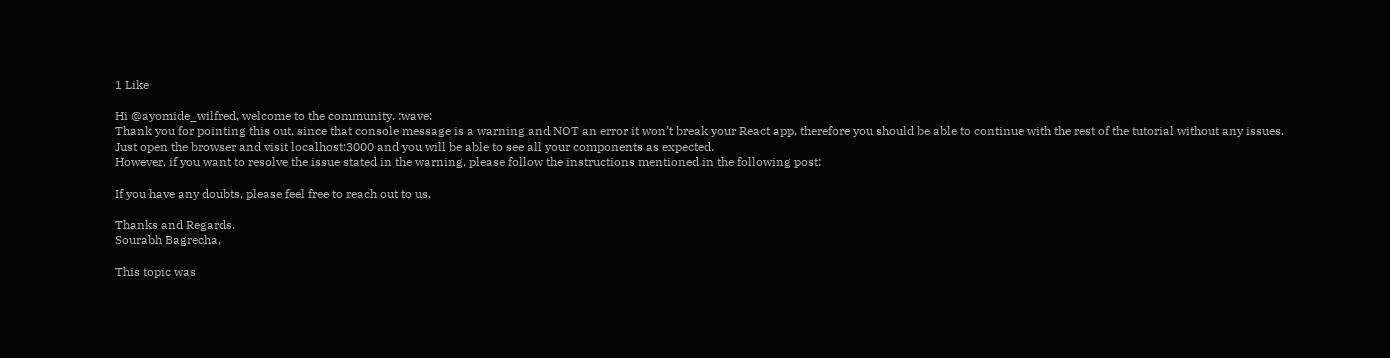1 Like

Hi @ayomide_wilfred, welcome to the community. :wave:
Thank you for pointing this out, since that console message is a warning and NOT an error it won’t break your React app, therefore you should be able to continue with the rest of the tutorial without any issues.
Just open the browser and visit localhost:3000 and you will be able to see all your components as expected.
However, if you want to resolve the issue stated in the warning, please follow the instructions mentioned in the following post:

If you have any doubts, please feel free to reach out to us.

Thanks and Regards.
Sourabh Bagrecha,

This topic was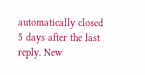automatically closed 5 days after the last reply. New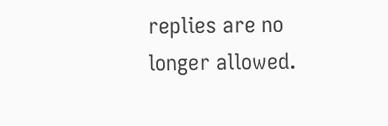replies are no longer allowed.